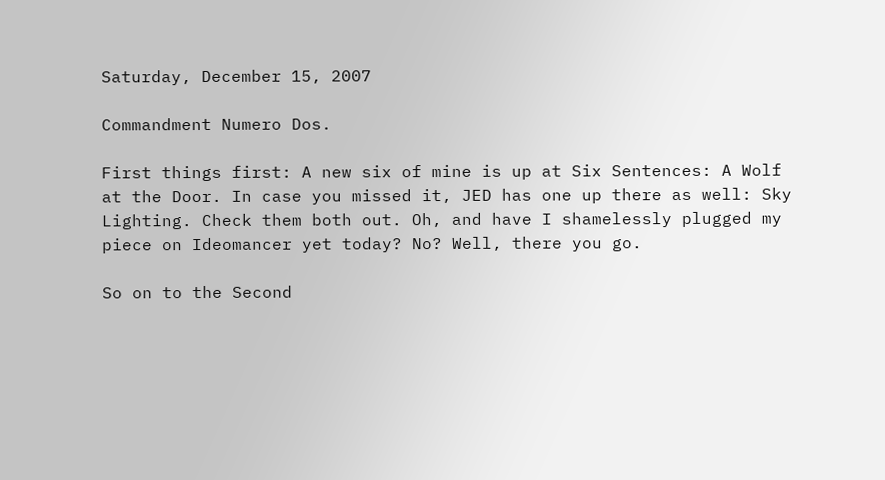Saturday, December 15, 2007

Commandment Numero Dos.

First things first: A new six of mine is up at Six Sentences: A Wolf at the Door. In case you missed it, JED has one up there as well: Sky Lighting. Check them both out. Oh, and have I shamelessly plugged my piece on Ideomancer yet today? No? Well, there you go.

So on to the Second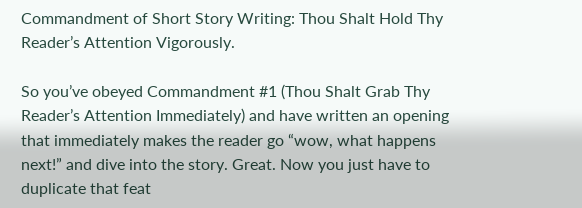Commandment of Short Story Writing: Thou Shalt Hold Thy Reader’s Attention Vigorously.

So you’ve obeyed Commandment #1 (Thou Shalt Grab Thy Reader’s Attention Immediately) and have written an opening that immediately makes the reader go “wow, what happens next!” and dive into the story. Great. Now you just have to duplicate that feat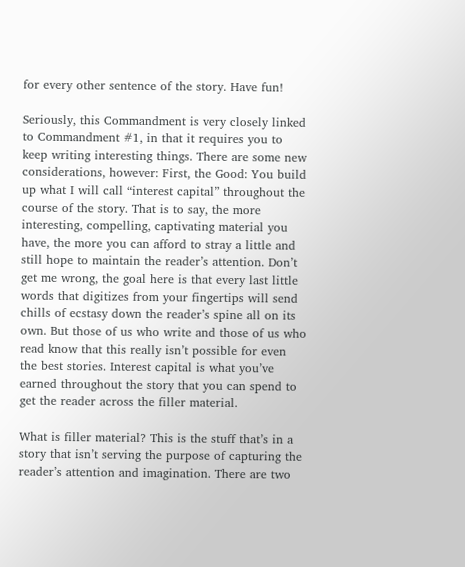for every other sentence of the story. Have fun!

Seriously, this Commandment is very closely linked to Commandment #1, in that it requires you to keep writing interesting things. There are some new considerations, however: First, the Good: You build up what I will call “interest capital” throughout the course of the story. That is to say, the more interesting, compelling, captivating material you have, the more you can afford to stray a little and still hope to maintain the reader’s attention. Don’t get me wrong, the goal here is that every last little words that digitizes from your fingertips will send chills of ecstasy down the reader’s spine all on its own. But those of us who write and those of us who read know that this really isn’t possible for even the best stories. Interest capital is what you’ve earned throughout the story that you can spend to get the reader across the filler material.

What is filler material? This is the stuff that’s in a story that isn’t serving the purpose of capturing the reader’s attention and imagination. There are two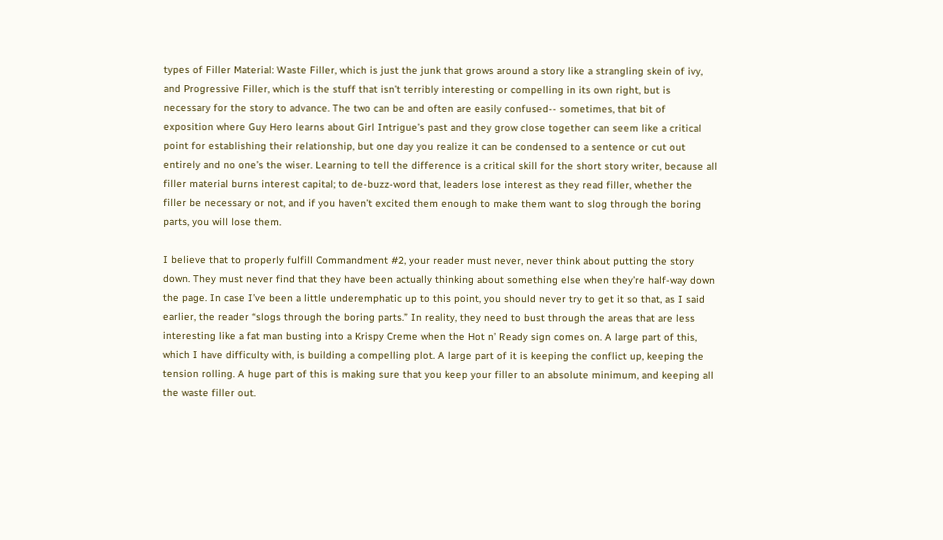types of Filler Material: Waste Filler, which is just the junk that grows around a story like a strangling skein of ivy, and Progressive Filler, which is the stuff that isn’t terribly interesting or compelling in its own right, but is necessary for the story to advance. The two can be and often are easily confused-- sometimes, that bit of exposition where Guy Hero learns about Girl Intrigue’s past and they grow close together can seem like a critical point for establishing their relationship, but one day you realize it can be condensed to a sentence or cut out entirely and no one’s the wiser. Learning to tell the difference is a critical skill for the short story writer, because all filler material burns interest capital; to de-buzz-word that, leaders lose interest as they read filler, whether the filler be necessary or not, and if you haven’t excited them enough to make them want to slog through the boring parts, you will lose them.

I believe that to properly fulfill Commandment #2, your reader must never, never think about putting the story down. They must never find that they have been actually thinking about something else when they’re half-way down the page. In case I’ve been a little underemphatic up to this point, you should never try to get it so that, as I said earlier, the reader “slogs through the boring parts.” In reality, they need to bust through the areas that are less interesting like a fat man busting into a Krispy Creme when the Hot n’ Ready sign comes on. A large part of this, which I have difficulty with, is building a compelling plot. A large part of it is keeping the conflict up, keeping the tension rolling. A huge part of this is making sure that you keep your filler to an absolute minimum, and keeping all the waste filler out.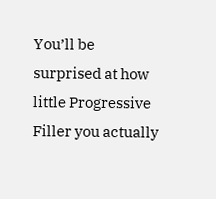You’ll be surprised at how little Progressive Filler you actually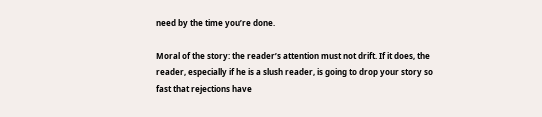need by the time you’re done.

Moral of the story: the reader’s attention must not drift. If it does, the reader, especially if he is a slush reader, is going to drop your story so fast that rejections have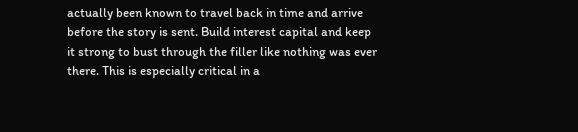actually been known to travel back in time and arrive before the story is sent. Build interest capital and keep it strong to bust through the filler like nothing was ever there. This is especially critical in a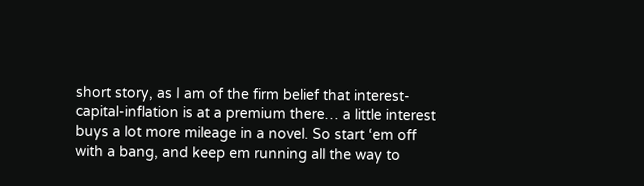short story, as I am of the firm belief that interest-capital-inflation is at a premium there… a little interest buys a lot more mileage in a novel. So start ‘em off with a bang, and keep em running all the way to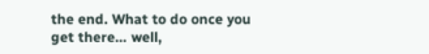the end. What to do once you get there… well,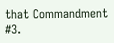that Commandment #3.